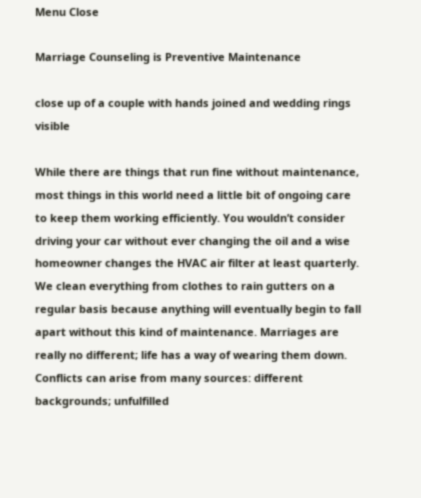Menu Close

Marriage Counseling is Preventive Maintenance

close up of a couple with hands joined and wedding rings visible

While there are things that run fine without maintenance, most things in this world need a little bit of ongoing care to keep them working efficiently. You wouldn’t consider driving your car without ever changing the oil and a wise homeowner changes the HVAC air filter at least quarterly. We clean everything from clothes to rain gutters on a regular basis because anything will eventually begin to fall apart without this kind of maintenance. Marriages are really no different; life has a way of wearing them down. Conflicts can arise from many sources: different backgrounds; unfulfilled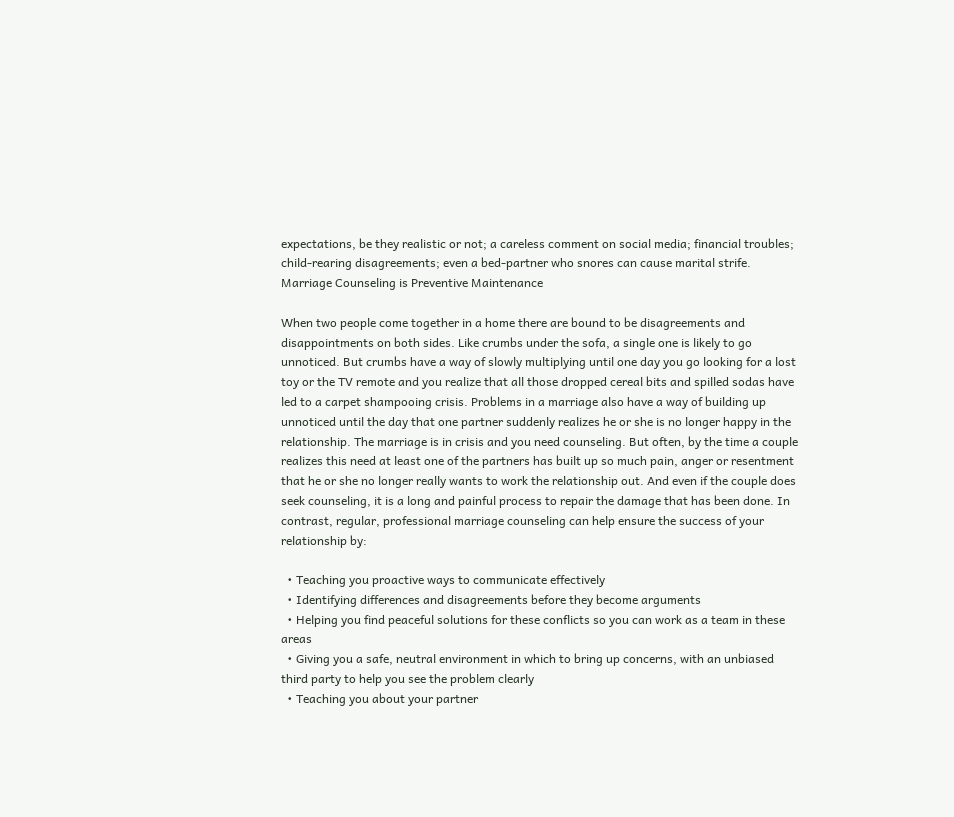expectations, be they realistic or not; a careless comment on social media; financial troubles; child-rearing disagreements; even a bed-partner who snores can cause marital strife. Marriage Counseling is Preventive Maintenance

When two people come together in a home there are bound to be disagreements and disappointments on both sides. Like crumbs under the sofa, a single one is likely to go unnoticed. But crumbs have a way of slowly multiplying until one day you go looking for a lost toy or the TV remote and you realize that all those dropped cereal bits and spilled sodas have led to a carpet shampooing crisis. Problems in a marriage also have a way of building up unnoticed until the day that one partner suddenly realizes he or she is no longer happy in the relationship. The marriage is in crisis and you need counseling. But often, by the time a couple realizes this need at least one of the partners has built up so much pain, anger or resentment that he or she no longer really wants to work the relationship out. And even if the couple does seek counseling, it is a long and painful process to repair the damage that has been done. In contrast, regular, professional marriage counseling can help ensure the success of your relationship by:

  • Teaching you proactive ways to communicate effectively
  • Identifying differences and disagreements before they become arguments
  • Helping you find peaceful solutions for these conflicts so you can work as a team in these areas
  • Giving you a safe, neutral environment in which to bring up concerns, with an unbiased third party to help you see the problem clearly
  • Teaching you about your partner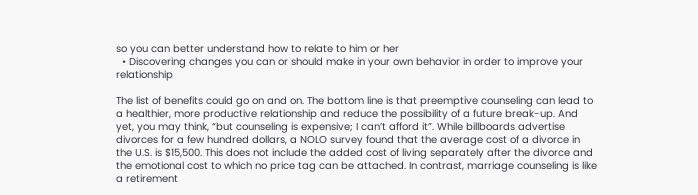so you can better understand how to relate to him or her
  • Discovering changes you can or should make in your own behavior in order to improve your relationship

The list of benefits could go on and on. The bottom line is that preemptive counseling can lead to a healthier, more productive relationship and reduce the possibility of a future break-up. And yet, you may think, “but counseling is expensive; I can’t afford it”. While billboards advertise divorces for a few hundred dollars, a NOLO survey found that the average cost of a divorce in the U.S. is $15,500. This does not include the added cost of living separately after the divorce and the emotional cost to which no price tag can be attached. In contrast, marriage counseling is like a retirement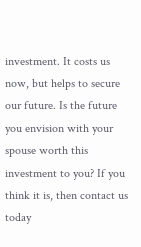investment. It costs us now, but helps to secure our future. Is the future you envision with your spouse worth this investment to you? If you think it is, then contact us today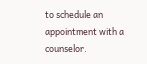to schedule an appointment with a counselor.